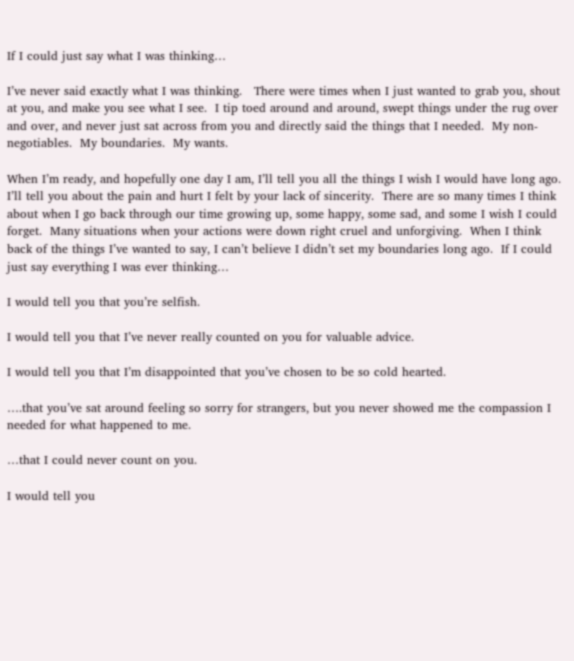If I could just say what I was thinking…

I’ve never said exactly what I was thinking.   There were times when I just wanted to grab you, shout at you, and make you see what I see.  I tip toed around and around, swept things under the rug over and over, and never just sat across from you and directly said the things that I needed.  My non-negotiables.  My boundaries.  My wants.

When I’m ready, and hopefully one day I am, I’ll tell you all the things I wish I would have long ago.  I’ll tell you about the pain and hurt I felt by your lack of sincerity.  There are so many times I think about when I go back through our time growing up, some happy, some sad, and some I wish I could forget.  Many situations when your actions were down right cruel and unforgiving.  When I think back of the things I’ve wanted to say, I can’t believe I didn’t set my boundaries long ago.  If I could just say everything I was ever thinking…

I would tell you that you’re selfish.

I would tell you that I’ve never really counted on you for valuable advice.

I would tell you that I’m disappointed that you’ve chosen to be so cold hearted.

….that you’ve sat around feeling so sorry for strangers, but you never showed me the compassion I needed for what happened to me.

…that I could never count on you.

I would tell you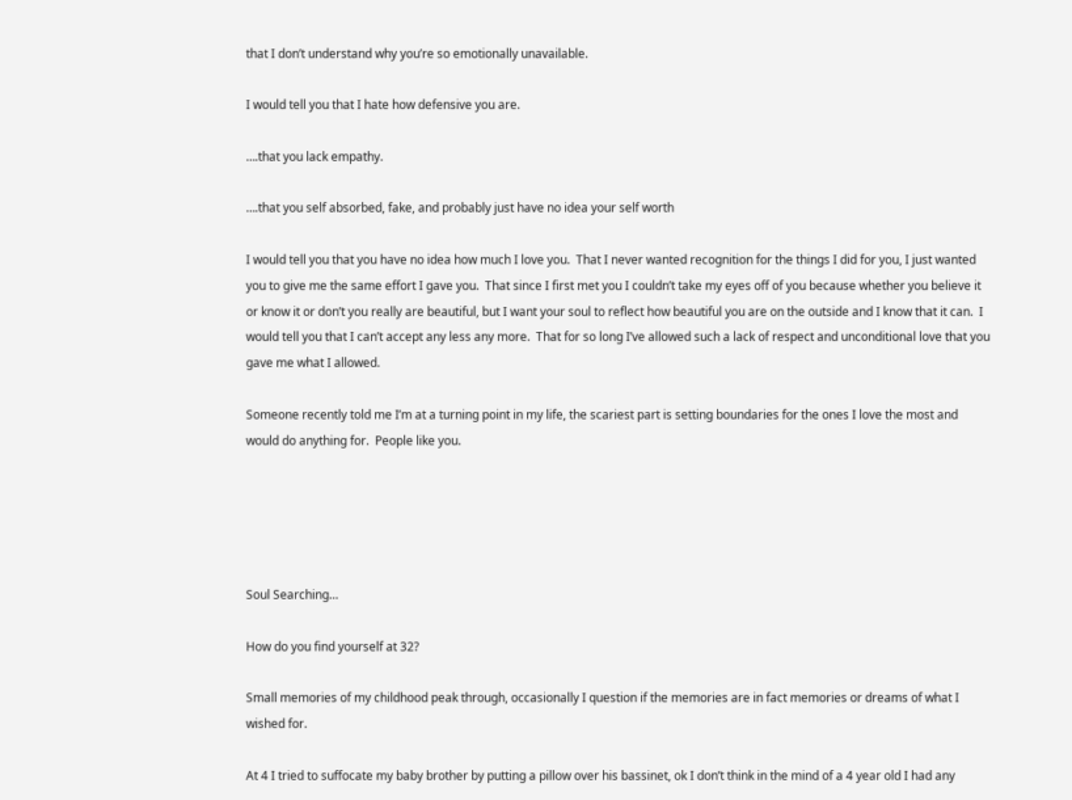that I don’t understand why you’re so emotionally unavailable.

I would tell you that I hate how defensive you are.

….that you lack empathy.

….that you self absorbed, fake, and probably just have no idea your self worth

I would tell you that you have no idea how much I love you.  That I never wanted recognition for the things I did for you, I just wanted you to give me the same effort I gave you.  That since I first met you I couldn’t take my eyes off of you because whether you believe it or know it or don’t you really are beautiful, but I want your soul to reflect how beautiful you are on the outside and I know that it can.  I would tell you that I can’t accept any less any more.  That for so long I’ve allowed such a lack of respect and unconditional love that you gave me what I allowed.

Someone recently told me I’m at a turning point in my life, the scariest part is setting boundaries for the ones I love the most and would do anything for.  People like you.





Soul Searching…

How do you find yourself at 32?

Small memories of my childhood peak through, occasionally I question if the memories are in fact memories or dreams of what I wished for.

At 4 I tried to suffocate my baby brother by putting a pillow over his bassinet, ok I don’t think in the mind of a 4 year old I had any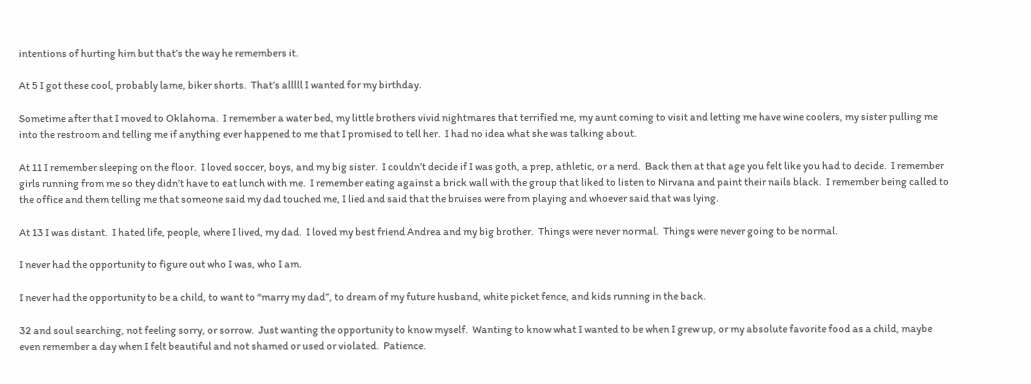intentions of hurting him but that’s the way he remembers it.

At 5 I got these cool, probably lame, biker shorts.  That’s alllll I wanted for my birthday.

Sometime after that I moved to Oklahoma.  I remember a water bed, my little brothers vivid nightmares that terrified me, my aunt coming to visit and letting me have wine coolers, my sister pulling me into the restroom and telling me if anything ever happened to me that I promised to tell her.  I had no idea what she was talking about.

At 11 I remember sleeping on the floor.  I loved soccer, boys, and my big sister.  I couldn’t decide if I was goth, a prep, athletic, or a nerd.  Back then at that age you felt like you had to decide.  I remember girls running from me so they didn’t have to eat lunch with me.  I remember eating against a brick wall with the group that liked to listen to Nirvana and paint their nails black.  I remember being called to the office and them telling me that someone said my dad touched me, I lied and said that the bruises were from playing and whoever said that was lying.

At 13 I was distant.  I hated life, people, where I lived, my dad.  I loved my best friend Andrea and my big brother.  Things were never normal.  Things were never going to be normal.

I never had the opportunity to figure out who I was, who I am.

I never had the opportunity to be a child, to want to “marry my dad”, to dream of my future husband, white picket fence, and kids running in the back.

32 and soul searching, not feeling sorry, or sorrow.  Just wanting the opportunity to know myself.  Wanting to know what I wanted to be when I grew up, or my absolute favorite food as a child, maybe even remember a day when I felt beautiful and not shamed or used or violated.  Patience.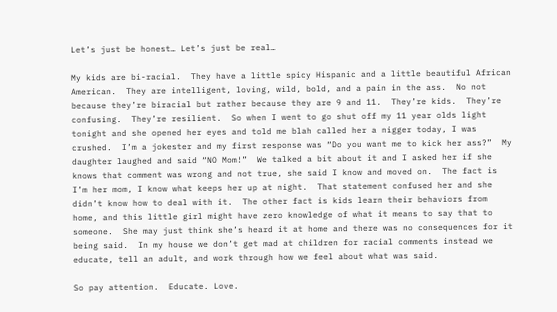Let’s just be honest… Let’s just be real…

My kids are bi-racial.  They have a little spicy Hispanic and a little beautiful African American.  They are intelligent, loving, wild, bold, and a pain in the ass.  No not because they’re biracial but rather because they are 9 and 11.  They’re kids.  They’re confusing.  They’re resilient.  So when I went to go shut off my 11 year olds light tonight and she opened her eyes and told me blah called her a nigger today, I was crushed.  I’m a jokester and my first response was “Do you want me to kick her ass?”  My daughter laughed and said “NO Mom!”  We talked a bit about it and I asked her if she knows that comment was wrong and not true, she said I know and moved on.  The fact is I’m her mom, I know what keeps her up at night.  That statement confused her and she didn’t know how to deal with it.  The other fact is kids learn their behaviors from home, and this little girl might have zero knowledge of what it means to say that to someone.  She may just think she’s heard it at home and there was no consequences for it being said.  In my house we don’t get mad at children for racial comments instead we educate, tell an adult, and work through how we feel about what was said.

So pay attention.  Educate. Love.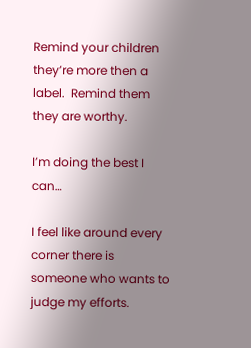Remind your children they’re more then a label.  Remind them they are worthy.

I’m doing the best I can…

I feel like around every corner there is someone who wants to judge my efforts.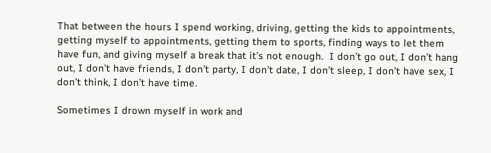That between the hours I spend working, driving, getting the kids to appointments, getting myself to appointments, getting them to sports, finding ways to let them have fun, and giving myself a break that it’s not enough.  I don’t go out, I don’t hang out, I don’t have friends, I don’t party, I don’t date, I don’t sleep, I don’t have sex, I don’t think, I don’t have time.

Sometimes I drown myself in work and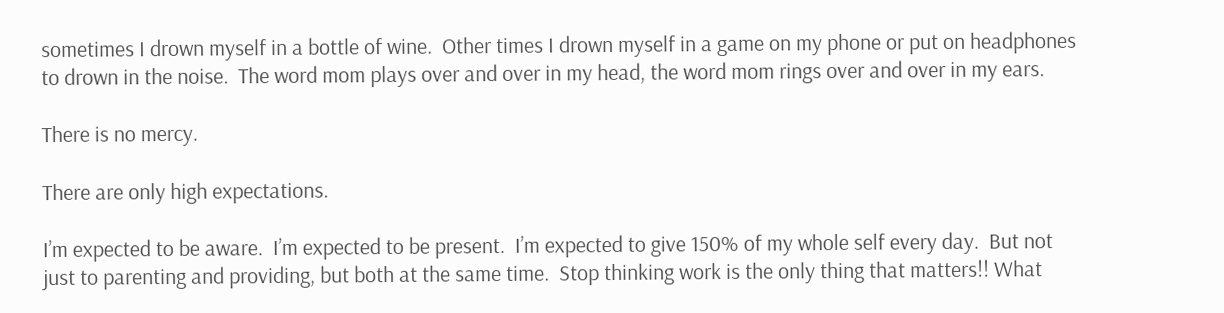sometimes I drown myself in a bottle of wine.  Other times I drown myself in a game on my phone or put on headphones to drown in the noise.  The word mom plays over and over in my head, the word mom rings over and over in my ears.

There is no mercy.

There are only high expectations.

I’m expected to be aware.  I’m expected to be present.  I’m expected to give 150% of my whole self every day.  But not just to parenting and providing, but both at the same time.  Stop thinking work is the only thing that matters!! What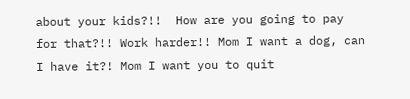about your kids?!!  How are you going to pay for that?!! Work harder!! Mom I want a dog, can I have it?! Mom I want you to quit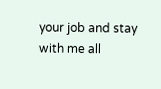your job and stay with me all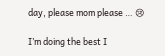day, please mom please … 😢

I’m doing the best I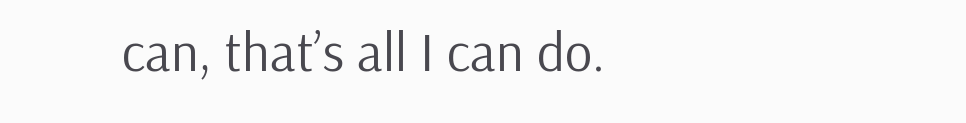can, that’s all I can do.